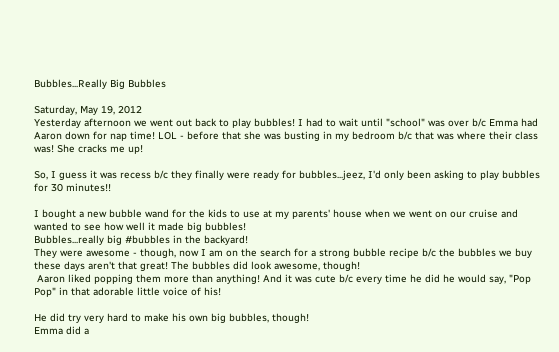Bubbles...Really Big Bubbles

Saturday, May 19, 2012
Yesterday afternoon we went out back to play bubbles! I had to wait until "school" was over b/c Emma had Aaron down for nap time! LOL - before that she was busting in my bedroom b/c that was where their class was! She cracks me up!

So, I guess it was recess b/c they finally were ready for bubbles...jeez, I'd only been asking to play bubbles for 30 minutes!!

I bought a new bubble wand for the kids to use at my parents' house when we went on our cruise and wanted to see how well it made big bubbles!
Bubbles...really big #bubbles in the backyard!
They were awesome - though, now I am on the search for a strong bubble recipe b/c the bubbles we buy these days aren't that great! The bubbles did look awesome, though!
 Aaron liked popping them more than anything! And it was cute b/c every time he did he would say, "Pop Pop" in that adorable little voice of his!

He did try very hard to make his own big bubbles, though!
Emma did a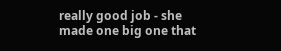really good job - she made one big one that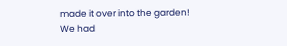made it over into the garden!
We had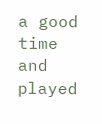a good time and played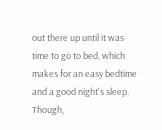out there up until it was time to go to bed, which makes for an easy bedtime and a good night's sleep. Though,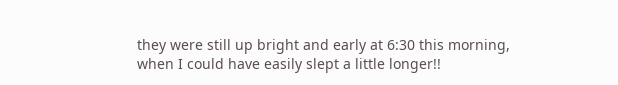they were still up bright and early at 6:30 this morning, when I could have easily slept a little longer!!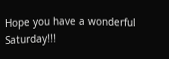Hope you have a wonderful Saturday!!!